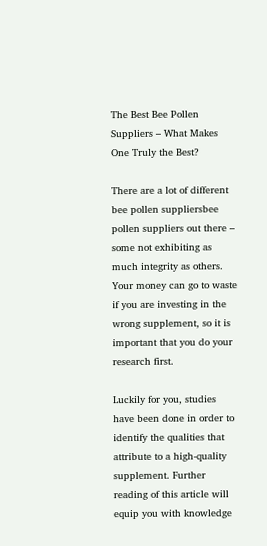The Best Bee Pollen Suppliers – What Makes One Truly the Best?

There are a lot of different bee pollen suppliersbee pollen suppliers out there – some not exhibiting as much integrity as others. Your money can go to waste if you are investing in the wrong supplement, so it is important that you do your research first.

Luckily for you, studies have been done in order to identify the qualities that attribute to a high-quality supplement. Further reading of this article will equip you with knowledge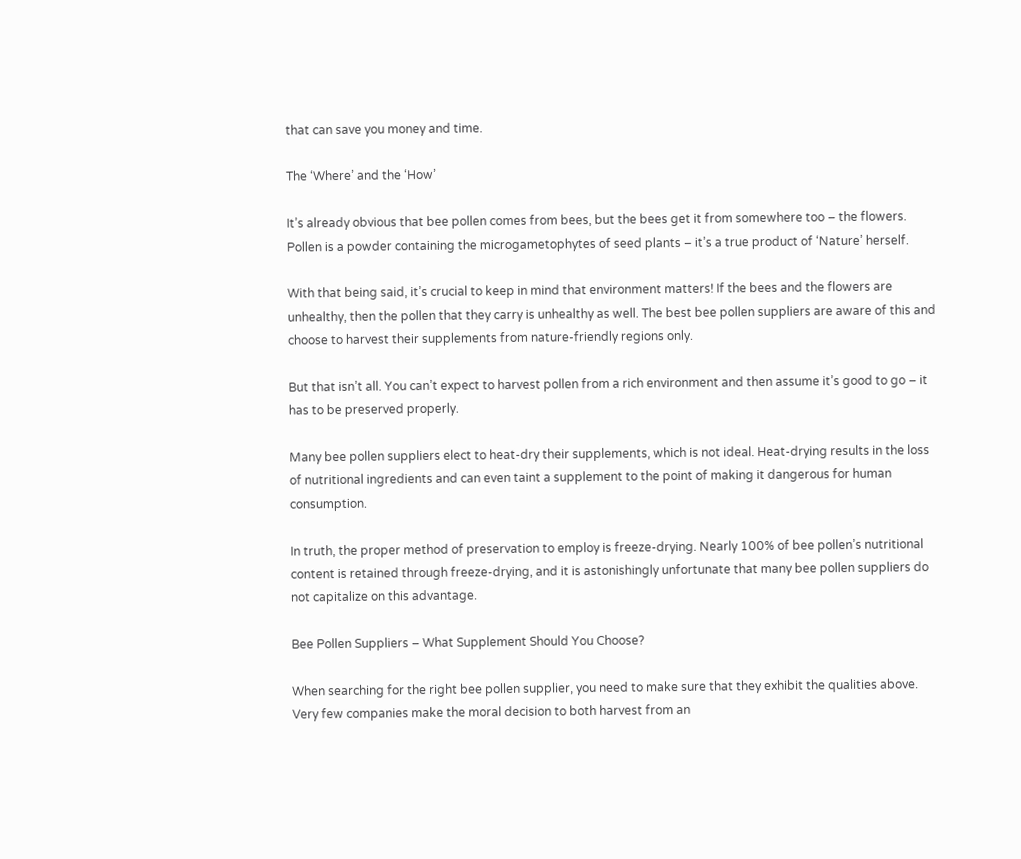that can save you money and time.

The ‘Where’ and the ‘How’

It’s already obvious that bee pollen comes from bees, but the bees get it from somewhere too – the flowers. Pollen is a powder containing the microgametophytes of seed plants – it’s a true product of ‘Nature’ herself.

With that being said, it’s crucial to keep in mind that environment matters! If the bees and the flowers are unhealthy, then the pollen that they carry is unhealthy as well. The best bee pollen suppliers are aware of this and choose to harvest their supplements from nature-friendly regions only.

But that isn’t all. You can’t expect to harvest pollen from a rich environment and then assume it’s good to go – it has to be preserved properly.

Many bee pollen suppliers elect to heat-dry their supplements, which is not ideal. Heat-drying results in the loss of nutritional ingredients and can even taint a supplement to the point of making it dangerous for human consumption.

In truth, the proper method of preservation to employ is freeze-drying. Nearly 100% of bee pollen’s nutritional content is retained through freeze-drying, and it is astonishingly unfortunate that many bee pollen suppliers do not capitalize on this advantage.

Bee Pollen Suppliers – What Supplement Should You Choose?

When searching for the right bee pollen supplier, you need to make sure that they exhibit the qualities above. Very few companies make the moral decision to both harvest from an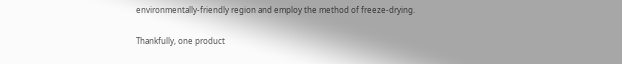environmentally-friendly region and employ the method of freeze-drying.

Thankfully, one product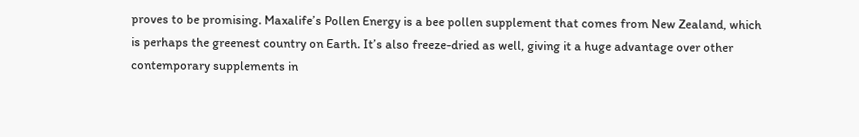proves to be promising. Maxalife’s Pollen Energy is a bee pollen supplement that comes from New Zealand, which is perhaps the greenest country on Earth. It’s also freeze-dried as well, giving it a huge advantage over other contemporary supplements in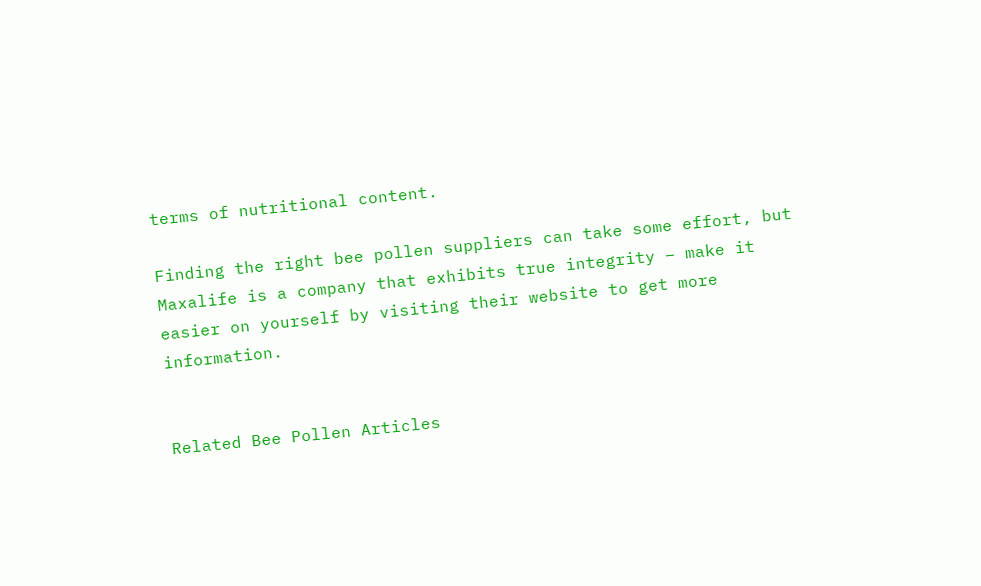terms of nutritional content.

Finding the right bee pollen suppliers can take some effort, but Maxalife is a company that exhibits true integrity – make it easier on yourself by visiting their website to get more information.


Related Bee Pollen Articles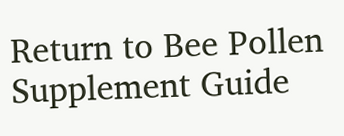Return to Bee Pollen Supplement Guide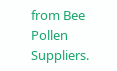from Bee Pollen Suppliers.